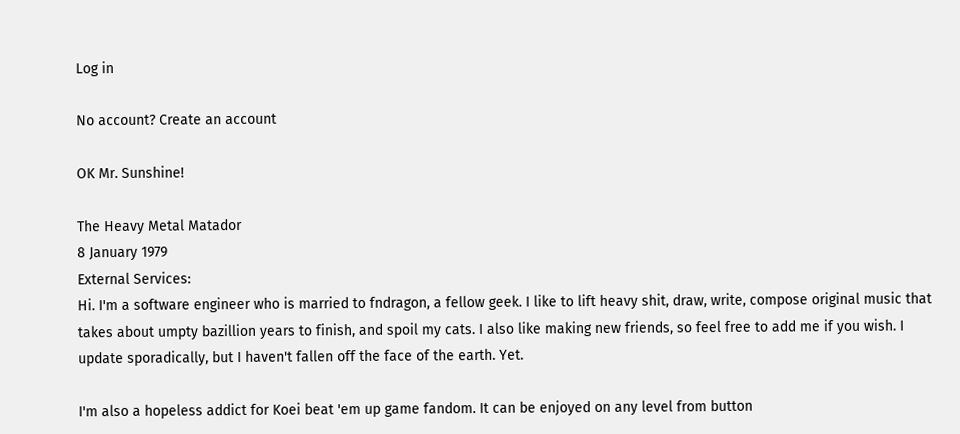Log in

No account? Create an account

OK Mr. Sunshine!

The Heavy Metal Matador
8 January 1979
External Services:
Hi. I'm a software engineer who is married to fndragon, a fellow geek. I like to lift heavy shit, draw, write, compose original music that takes about umpty bazillion years to finish, and spoil my cats. I also like making new friends, so feel free to add me if you wish. I update sporadically, but I haven't fallen off the face of the earth. Yet.

I'm also a hopeless addict for Koei beat 'em up game fandom. It can be enjoyed on any level from button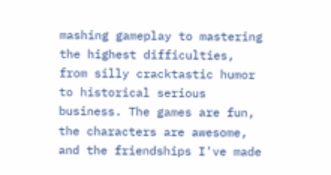mashing gameplay to mastering the highest difficulties, from silly cracktastic humor to historical serious business. The games are fun, the characters are awesome, and the friendships I've made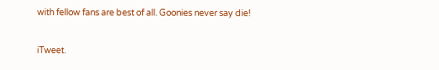with fellow fans are best of all. Goonies never say die!

iTweet.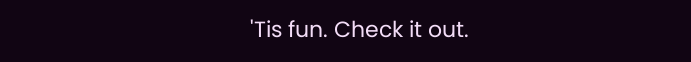'Tis fun. Check it out.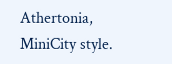Athertonia, MiniCity style.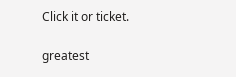Click it or ticket.

greatest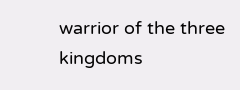warrior of the three kingdoms